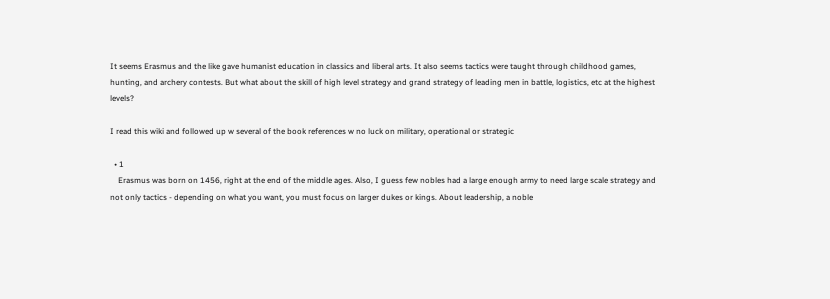It seems Erasmus and the like gave humanist education in classics and liberal arts. It also seems tactics were taught through childhood games, hunting, and archery contests. But what about the skill of high level strategy and grand strategy of leading men in battle, logistics, etc at the highest levels?

I read this wiki and followed up w several of the book references w no luck on military, operational or strategic

  • 1
    Erasmus was born on 1456, right at the end of the middle ages. Also, I guess few nobles had a large enough army to need large scale strategy and not only tactics - depending on what you want, you must focus on larger dukes or kings. About leadership, a noble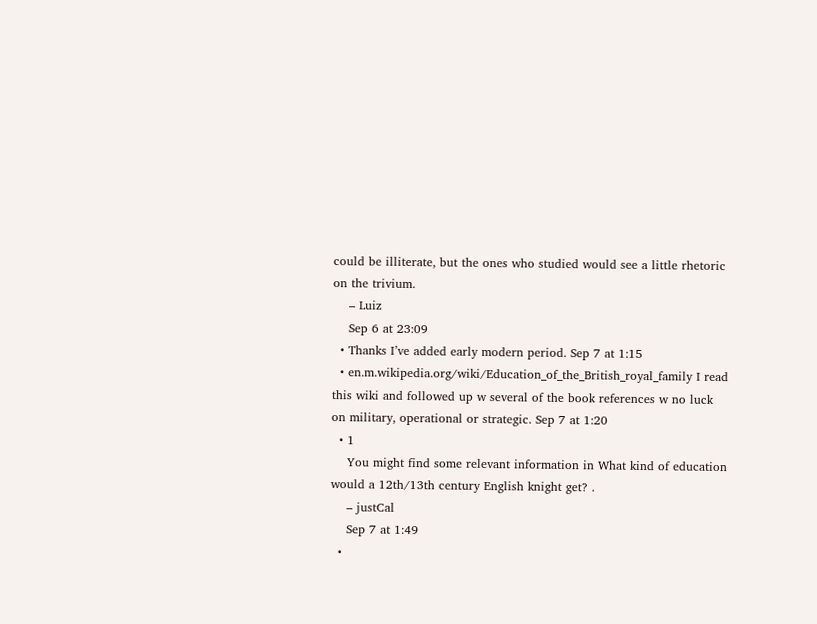could be illiterate, but the ones who studied would see a little rhetoric on the trivium.
    – Luiz
    Sep 6 at 23:09
  • Thanks I’ve added early modern period. Sep 7 at 1:15
  • en.m.wikipedia.org/wiki/Education_of_the_British_royal_family I read this wiki and followed up w several of the book references w no luck on military, operational or strategic. Sep 7 at 1:20
  • 1
    You might find some relevant information in What kind of education would a 12th/13th century English knight get? .
    – justCal
    Sep 7 at 1:49
  •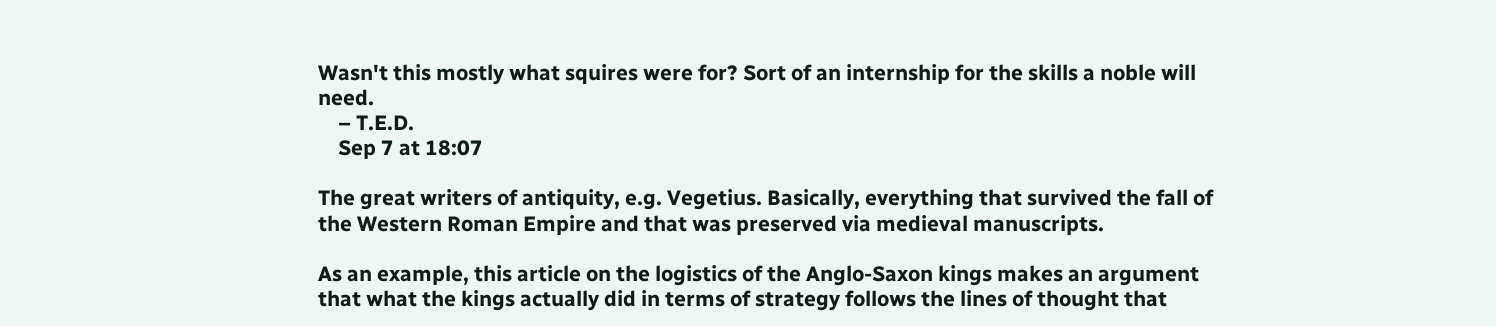Wasn't this mostly what squires were for? Sort of an internship for the skills a noble will need.
    – T.E.D.
    Sep 7 at 18:07

The great writers of antiquity, e.g. Vegetius. Basically, everything that survived the fall of the Western Roman Empire and that was preserved via medieval manuscripts.

As an example, this article on the logistics of the Anglo-Saxon kings makes an argument that what the kings actually did in terms of strategy follows the lines of thought that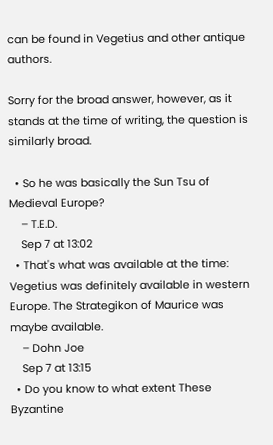can be found in Vegetius and other antique authors.

Sorry for the broad answer, however, as it stands at the time of writing, the question is similarly broad.

  • So he was basically the Sun Tsu of Medieval Europe?
    – T.E.D.
    Sep 7 at 13:02
  • That's what was available at the time: Vegetius was definitely available in western Europe. The Strategikon of Maurice was maybe available.
    – Dohn Joe
    Sep 7 at 13:15
  • Do you know to what extent These Byzantine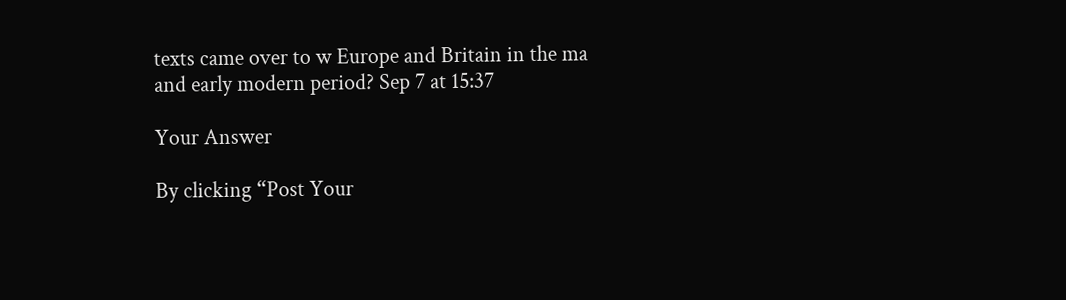texts came over to w Europe and Britain in the ma and early modern period? Sep 7 at 15:37

Your Answer

By clicking “Post Your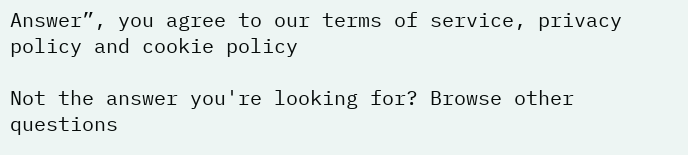Answer”, you agree to our terms of service, privacy policy and cookie policy

Not the answer you're looking for? Browse other questions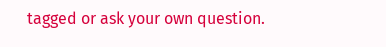tagged or ask your own question.